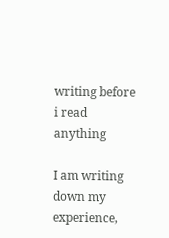writing before i read anything

I am writing down my experience,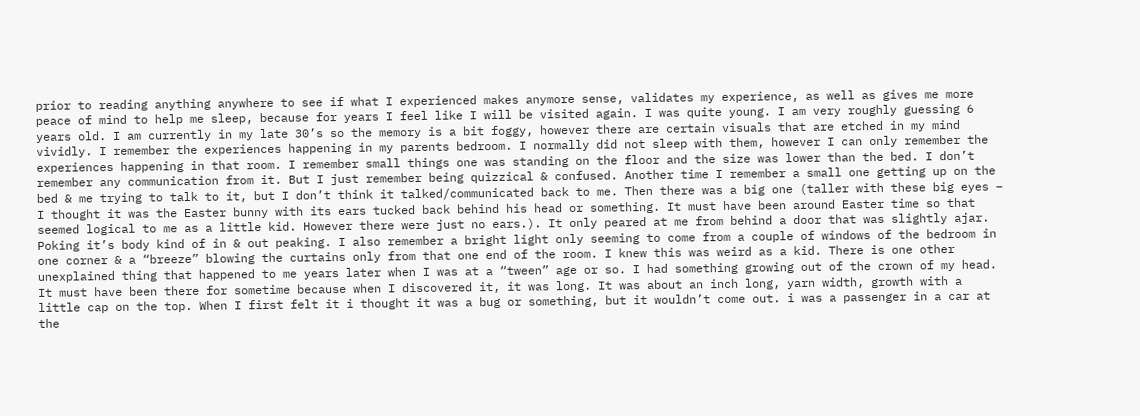prior to reading anything anywhere to see if what I experienced makes anymore sense, validates my experience, as well as gives me more peace of mind to help me sleep, because for years I feel like I will be visited again. I was quite young. I am very roughly guessing 6 years old. I am currently in my late 30’s so the memory is a bit foggy, however there are certain visuals that are etched in my mind vividly. I remember the experiences happening in my parents bedroom. I normally did not sleep with them, however I can only remember the experiences happening in that room. I remember small things one was standing on the floor and the size was lower than the bed. I don’t remember any communication from it. But I just remember being quizzical & confused. Another time I remember a small one getting up on the bed & me trying to talk to it, but I don’t think it talked/communicated back to me. Then there was a big one (taller with these big eyes – I thought it was the Easter bunny with its ears tucked back behind his head or something. It must have been around Easter time so that seemed logical to me as a little kid. However there were just no ears.). It only peared at me from behind a door that was slightly ajar. Poking it’s body kind of in & out peaking. I also remember a bright light only seeming to come from a couple of windows of the bedroom in one corner & a “breeze” blowing the curtains only from that one end of the room. I knew this was weird as a kid. There is one other unexplained thing that happened to me years later when I was at a “tween” age or so. I had something growing out of the crown of my head. It must have been there for sometime because when I discovered it, it was long. It was about an inch long, yarn width, growth with a little cap on the top. When I first felt it i thought it was a bug or something, but it wouldn’t come out. i was a passenger in a car at the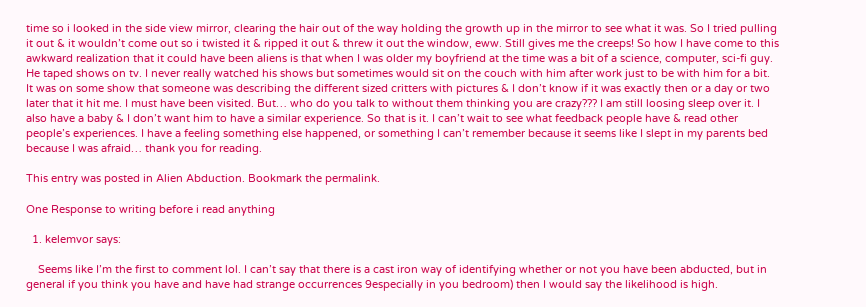time so i looked in the side view mirror, clearing the hair out of the way holding the growth up in the mirror to see what it was. So I tried pulling it out & it wouldn’t come out so i twisted it & ripped it out & threw it out the window, eww. Still gives me the creeps! So how I have come to this awkward realization that it could have been aliens is that when I was older my boyfriend at the time was a bit of a science, computer, sci-fi guy. He taped shows on tv. I never really watched his shows but sometimes would sit on the couch with him after work just to be with him for a bit. It was on some show that someone was describing the different sized critters with pictures & I don’t know if it was exactly then or a day or two later that it hit me. I must have been visited. But… who do you talk to without them thinking you are crazy??? I am still loosing sleep over it. I also have a baby & I don’t want him to have a similar experience. So that is it. I can’t wait to see what feedback people have & read other people’s experiences. I have a feeling something else happened, or something I can’t remember because it seems like I slept in my parents bed because I was afraid… thank you for reading.

This entry was posted in Alien Abduction. Bookmark the permalink.

One Response to writing before i read anything

  1. kelemvor says:

    Seems like I’m the first to comment lol. I can’t say that there is a cast iron way of identifying whether or not you have been abducted, but in general if you think you have and have had strange occurrences 9especially in you bedroom) then I would say the likelihood is high.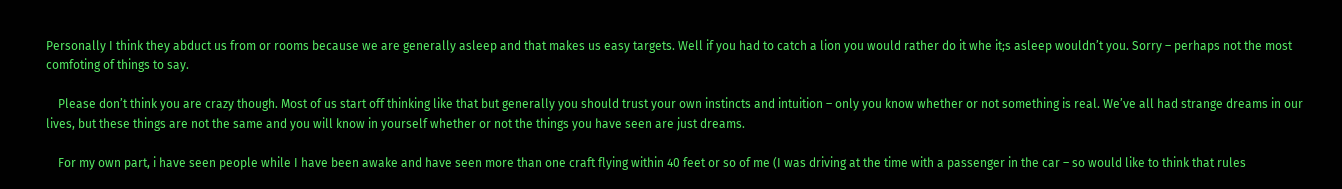Personally I think they abduct us from or rooms because we are generally asleep and that makes us easy targets. Well if you had to catch a lion you would rather do it whe it;s asleep wouldn’t you. Sorry – perhaps not the most comfoting of things to say.

    Please don’t think you are crazy though. Most of us start off thinking like that but generally you should trust your own instincts and intuition – only you know whether or not something is real. We’ve all had strange dreams in our lives, but these things are not the same and you will know in yourself whether or not the things you have seen are just dreams.

    For my own part, i have seen people while I have been awake and have seen more than one craft flying within 40 feet or so of me (I was driving at the time with a passenger in the car – so would like to think that rules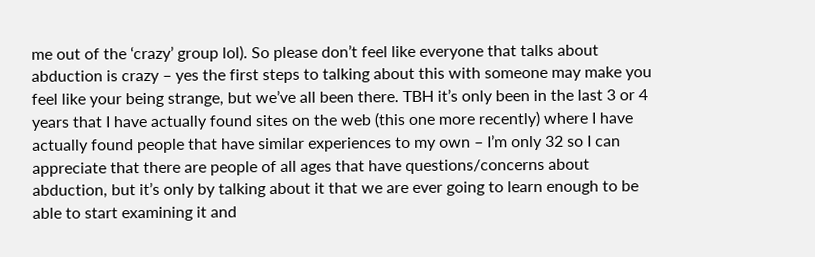me out of the ‘crazy’ group lol). So please don’t feel like everyone that talks about abduction is crazy – yes the first steps to talking about this with someone may make you feel like your being strange, but we’ve all been there. TBH it’s only been in the last 3 or 4 years that I have actually found sites on the web (this one more recently) where I have actually found people that have similar experiences to my own – I’m only 32 so I can appreciate that there are people of all ages that have questions/concerns about abduction, but it’s only by talking about it that we are ever going to learn enough to be able to start examining it and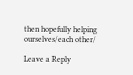then hopefully helping ourselves/each other/

Leave a Reply